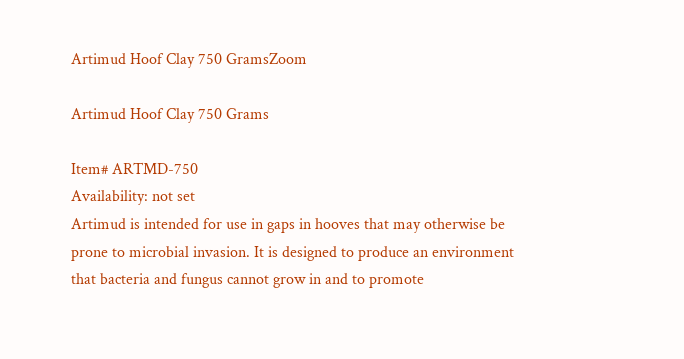Artimud Hoof Clay 750 GramsZoom

Artimud Hoof Clay 750 Grams

Item# ARTMD-750
Availability: not set
Artimud is intended for use in gaps in hooves that may otherwise be prone to microbial invasion. It is designed to produce an environment that bacteria and fungus cannot grow in and to promote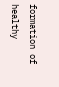formation of healthy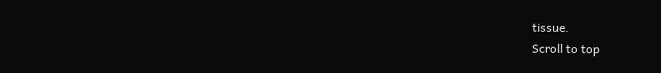tissue.
Scroll to top